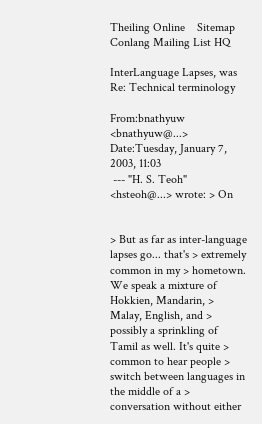Theiling Online    Sitemap    Conlang Mailing List HQ

InterLanguage Lapses, was Re: Technical terminology

From:bnathyuw <bnathyuw@...>
Date:Tuesday, January 7, 2003, 11:03
 --- "H. S. Teoh" <hsteoh@...> wrote: > On


> But as far as inter-language lapses go... that's > extremely common in my > hometown. We speak a mixture of Hokkien, Mandarin, > Malay, English, and > possibly a sprinkling of Tamil as well. It's quite > common to hear people > switch between languages in the middle of a > conversation without either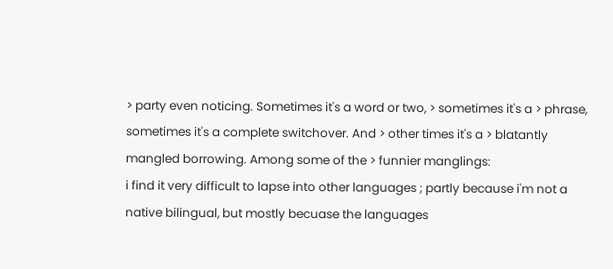> party even noticing. Sometimes it's a word or two, > sometimes it's a > phrase, sometimes it's a complete switchover. And > other times it's a > blatantly mangled borrowing. Among some of the > funnier manglings:
i find it very difficult to lapse into other languages ; partly because i'm not a native bilingual, but mostly becuase the languages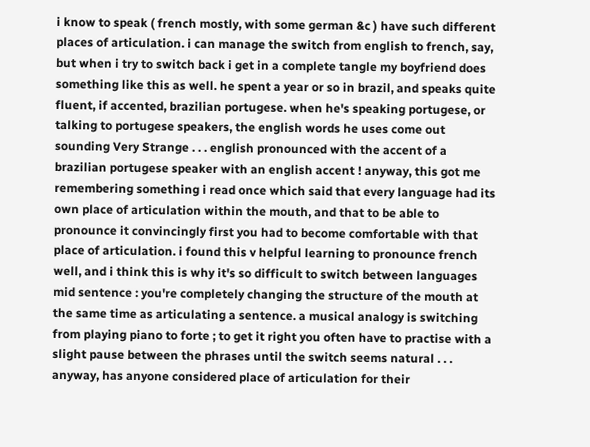i know to speak ( french mostly, with some german &c ) have such different places of articulation. i can manage the switch from english to french, say, but when i try to switch back i get in a complete tangle my boyfriend does something like this as well. he spent a year or so in brazil, and speaks quite fluent, if accented, brazilian portugese. when he's speaking portugese, or talking to portugese speakers, the english words he uses come out sounding Very Strange . . . english pronounced with the accent of a brazilian portugese speaker with an english accent ! anyway, this got me remembering something i read once which said that every language had its own place of articulation within the mouth, and that to be able to pronounce it convincingly first you had to become comfortable with that place of articulation. i found this v helpful learning to pronounce french well, and i think this is why it's so difficult to switch between languages mid sentence : you're completely changing the structure of the mouth at the same time as articulating a sentence. a musical analogy is switching from playing piano to forte ; to get it right you often have to practise with a slight pause between the phrases until the switch seems natural . . . anyway, has anyone considered place of articulation for their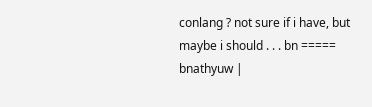conlang ? not sure if i have, but maybe i should . . . bn ===== bnathyuw |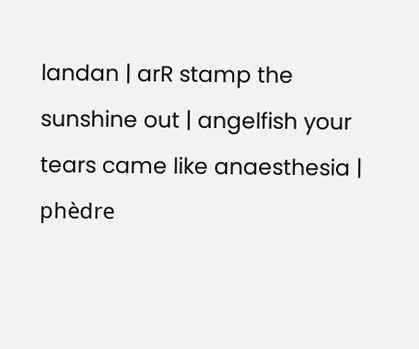landan | arR stamp the sunshine out | angelfish your tears came like anaesthesia | phèdre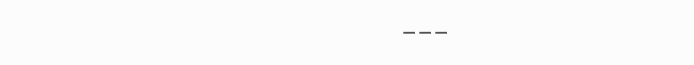___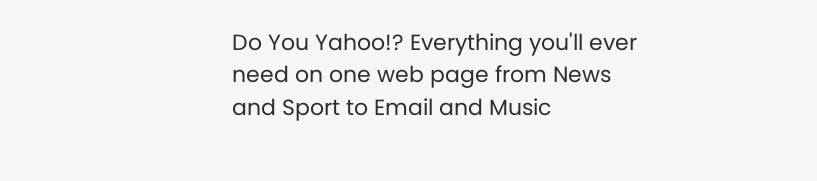Do You Yahoo!? Everything you'll ever need on one web page from News and Sport to Email and Music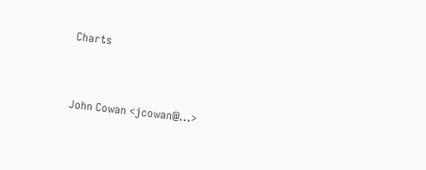Charts


John Cowan <jcowan@...>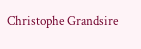Christophe Grandsire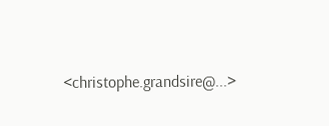<christophe.grandsire@...>